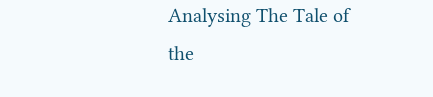Analysing The Tale of the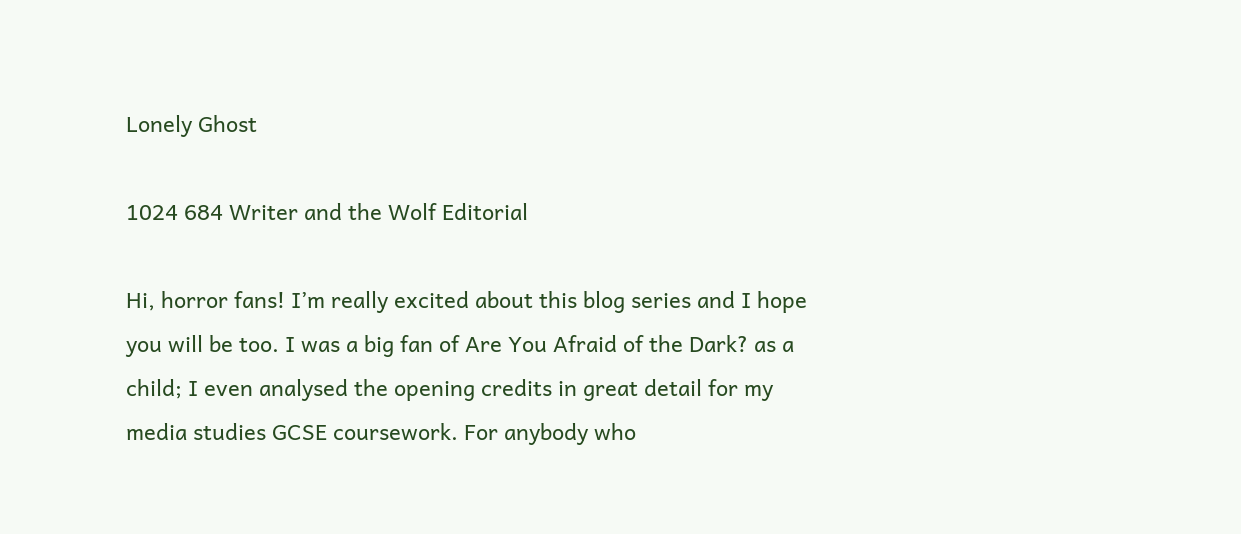Lonely Ghost

1024 684 Writer and the Wolf Editorial

Hi, horror fans! I’m really excited about this blog series and I hope you will be too. I was a big fan of Are You Afraid of the Dark? as a child; I even analysed the opening credits in great detail for my media studies GCSE coursework. For anybody who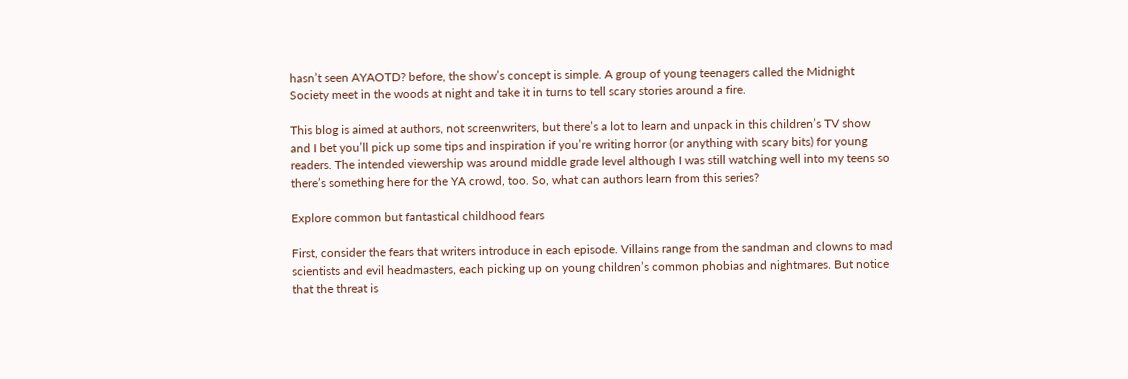hasn’t seen AYAOTD? before, the show’s concept is simple. A group of young teenagers called the Midnight Society meet in the woods at night and take it in turns to tell scary stories around a fire.

This blog is aimed at authors, not screenwriters, but there’s a lot to learn and unpack in this children’s TV show and I bet you’ll pick up some tips and inspiration if you’re writing horror (or anything with scary bits) for young readers. The intended viewership was around middle grade level although I was still watching well into my teens so there’s something here for the YA crowd, too. So, what can authors learn from this series?

Explore common but fantastical childhood fears

First, consider the fears that writers introduce in each episode. Villains range from the sandman and clowns to mad scientists and evil headmasters, each picking up on young children’s common phobias and nightmares. But notice that the threat is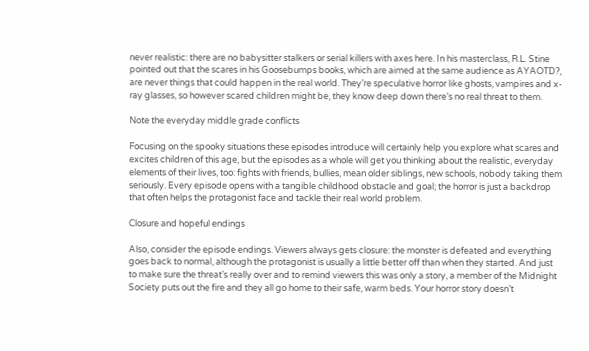never realistic: there are no babysitter stalkers or serial killers with axes here. In his masterclass, R.L. Stine pointed out that the scares in his Goosebumps books, which are aimed at the same audience as AYAOTD?, are never things that could happen in the real world. They’re speculative horror like ghosts, vampires and x-ray glasses, so however scared children might be, they know deep down there’s no real threat to them.

Note the everyday middle grade conflicts

Focusing on the spooky situations these episodes introduce will certainly help you explore what scares and excites children of this age, but the episodes as a whole will get you thinking about the realistic, everyday elements of their lives, too: fights with friends, bullies, mean older siblings, new schools, nobody taking them seriously. Every episode opens with a tangible childhood obstacle and goal; the horror is just a backdrop that often helps the protagonist face and tackle their real world problem.

Closure and hopeful endings

Also, consider the episode endings. Viewers always gets closure: the monster is defeated and everything goes back to normal, although the protagonist is usually a little better off than when they started. And just to make sure the threat’s really over and to remind viewers this was only a story, a member of the Midnight Society puts out the fire and they all go home to their safe, warm beds. Your horror story doesn’t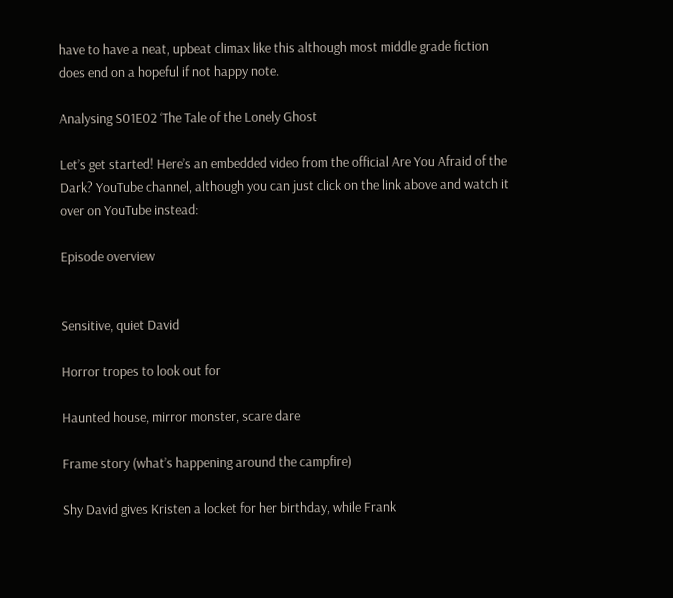have to have a neat, upbeat climax like this although most middle grade fiction does end on a hopeful if not happy note.

Analysing S01E02 ‘The Tale of the Lonely Ghost

Let’s get started! Here’s an embedded video from the official Are You Afraid of the Dark? YouTube channel, although you can just click on the link above and watch it over on YouTube instead:

Episode overview


Sensitive, quiet David

Horror tropes to look out for

Haunted house, mirror monster, scare dare

Frame story (what’s happening around the campfire)

Shy David gives Kristen a locket for her birthday, while Frank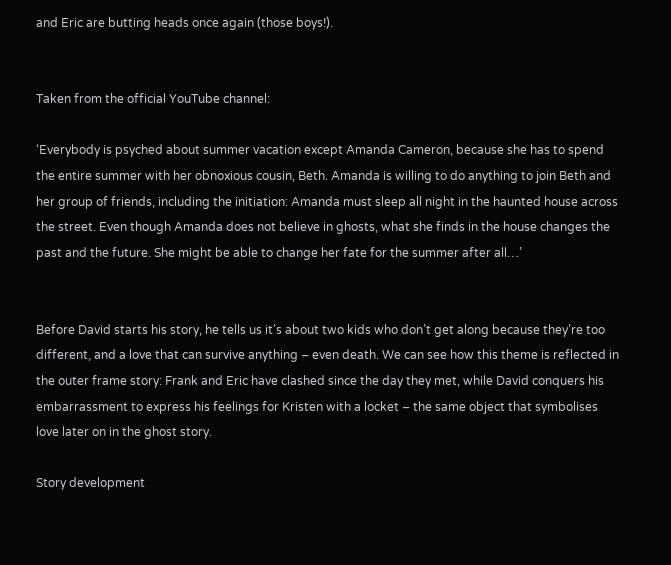and Eric are butting heads once again (those boys!).


Taken from the official YouTube channel:

‘Everybody is psyched about summer vacation except Amanda Cameron, because she has to spend the entire summer with her obnoxious cousin, Beth. Amanda is willing to do anything to join Beth and her group of friends, including the initiation: Amanda must sleep all night in the haunted house across the street. Even though Amanda does not believe in ghosts, what she finds in the house changes the past and the future. She might be able to change her fate for the summer after all…’


Before David starts his story, he tells us it’s about two kids who don’t get along because they’re too different, and a love that can survive anything – even death. We can see how this theme is reflected in the outer frame story: Frank and Eric have clashed since the day they met, while David conquers his embarrassment to express his feelings for Kristen with a locket – the same object that symbolises love later on in the ghost story.

Story development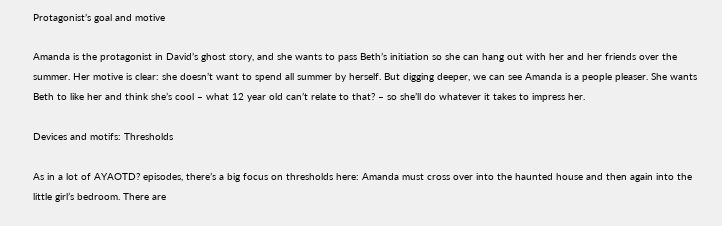Protagonist’s goal and motive

Amanda is the protagonist in David’s ghost story, and she wants to pass Beth’s initiation so she can hang out with her and her friends over the summer. Her motive is clear: she doesn’t want to spend all summer by herself. But digging deeper, we can see Amanda is a people pleaser. She wants Beth to like her and think she’s cool – what 12 year old can’t relate to that? – so she’ll do whatever it takes to impress her.

Devices and motifs: Thresholds

As in a lot of AYAOTD? episodes, there’s a big focus on thresholds here: Amanda must cross over into the haunted house and then again into the little girl’s bedroom. There are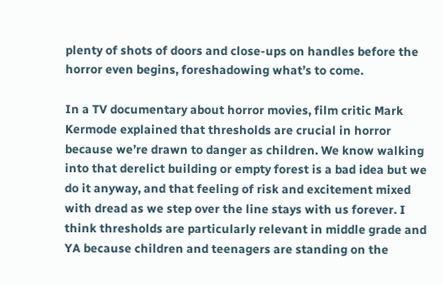plenty of shots of doors and close-ups on handles before the horror even begins, foreshadowing what’s to come.

In a TV documentary about horror movies, film critic Mark Kermode explained that thresholds are crucial in horror because we’re drawn to danger as children. We know walking into that derelict building or empty forest is a bad idea but we do it anyway, and that feeling of risk and excitement mixed with dread as we step over the line stays with us forever. I think thresholds are particularly relevant in middle grade and YA because children and teenagers are standing on the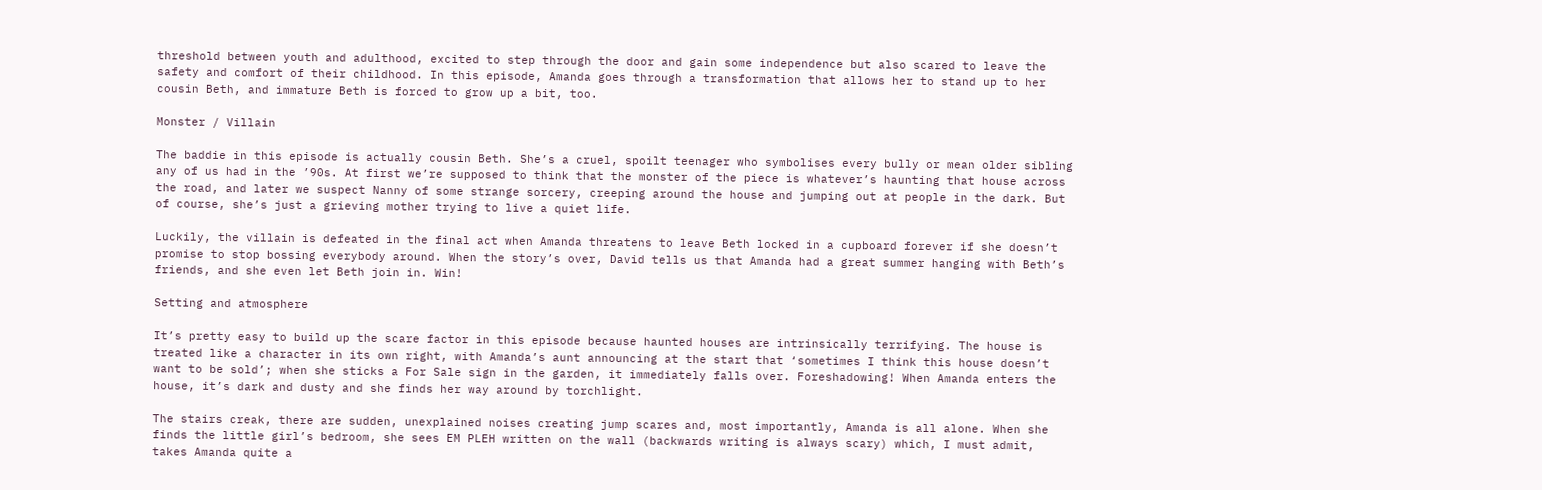threshold between youth and adulthood, excited to step through the door and gain some independence but also scared to leave the safety and comfort of their childhood. In this episode, Amanda goes through a transformation that allows her to stand up to her cousin Beth, and immature Beth is forced to grow up a bit, too.

Monster / Villain

The baddie in this episode is actually cousin Beth. She’s a cruel, spoilt teenager who symbolises every bully or mean older sibling any of us had in the ’90s. At first we’re supposed to think that the monster of the piece is whatever’s haunting that house across the road, and later we suspect Nanny of some strange sorcery, creeping around the house and jumping out at people in the dark. But of course, she’s just a grieving mother trying to live a quiet life.

Luckily, the villain is defeated in the final act when Amanda threatens to leave Beth locked in a cupboard forever if she doesn’t promise to stop bossing everybody around. When the story’s over, David tells us that Amanda had a great summer hanging with Beth’s friends, and she even let Beth join in. Win!

Setting and atmosphere

It’s pretty easy to build up the scare factor in this episode because haunted houses are intrinsically terrifying. The house is treated like a character in its own right, with Amanda’s aunt announcing at the start that ‘sometimes I think this house doesn’t want to be sold’; when she sticks a For Sale sign in the garden, it immediately falls over. Foreshadowing! When Amanda enters the house, it’s dark and dusty and she finds her way around by torchlight.

The stairs creak, there are sudden, unexplained noises creating jump scares and, most importantly, Amanda is all alone. When she finds the little girl’s bedroom, she sees EM PLEH written on the wall (backwards writing is always scary) which, I must admit, takes Amanda quite a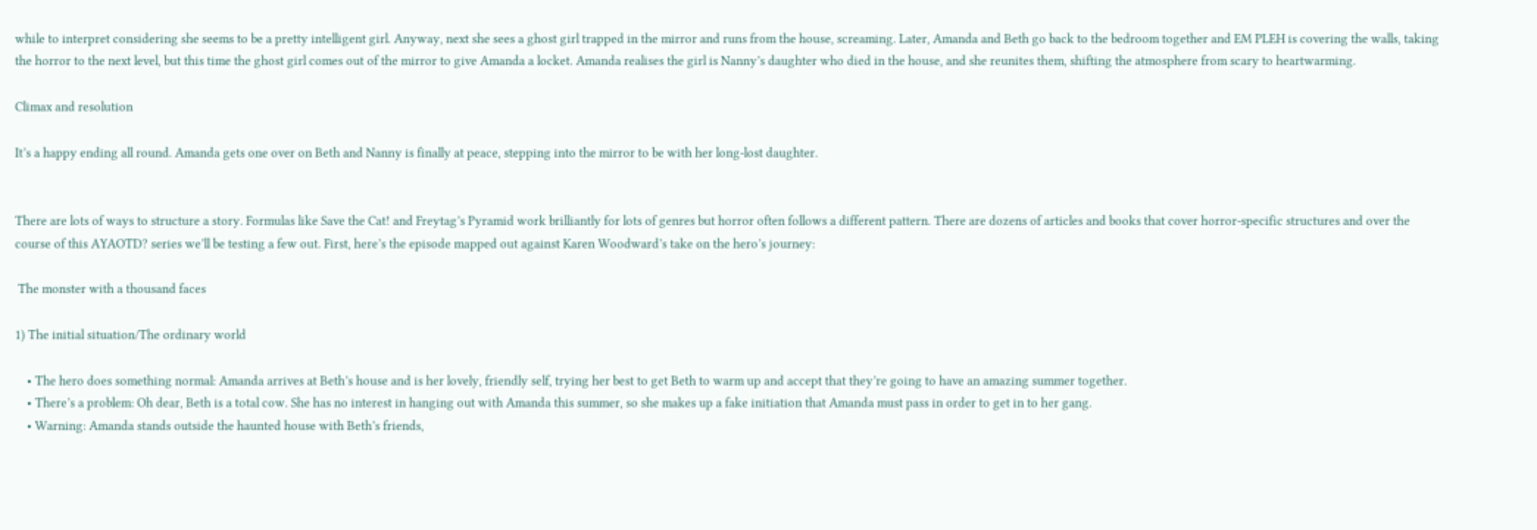while to interpret considering she seems to be a pretty intelligent girl. Anyway, next she sees a ghost girl trapped in the mirror and runs from the house, screaming. Later, Amanda and Beth go back to the bedroom together and EM PLEH is covering the walls, taking the horror to the next level, but this time the ghost girl comes out of the mirror to give Amanda a locket. Amanda realises the girl is Nanny’s daughter who died in the house, and she reunites them, shifting the atmosphere from scary to heartwarming.

Climax and resolution

It’s a happy ending all round. Amanda gets one over on Beth and Nanny is finally at peace, stepping into the mirror to be with her long-lost daughter.


There are lots of ways to structure a story. Formulas like Save the Cat! and Freytag’s Pyramid work brilliantly for lots of genres but horror often follows a different pattern. There are dozens of articles and books that cover horror-specific structures and over the course of this AYAOTD? series we’ll be testing a few out. First, here’s the episode mapped out against Karen Woodward’s take on the hero’s journey:

 The monster with a thousand faces

1) The initial situation/The ordinary world

    • The hero does something normal: Amanda arrives at Beth’s house and is her lovely, friendly self, trying her best to get Beth to warm up and accept that they’re going to have an amazing summer together.
    • There’s a problem: Oh dear, Beth is a total cow. She has no interest in hanging out with Amanda this summer, so she makes up a fake initiation that Amanda must pass in order to get in to her gang.
    • Warning: Amanda stands outside the haunted house with Beth’s friends,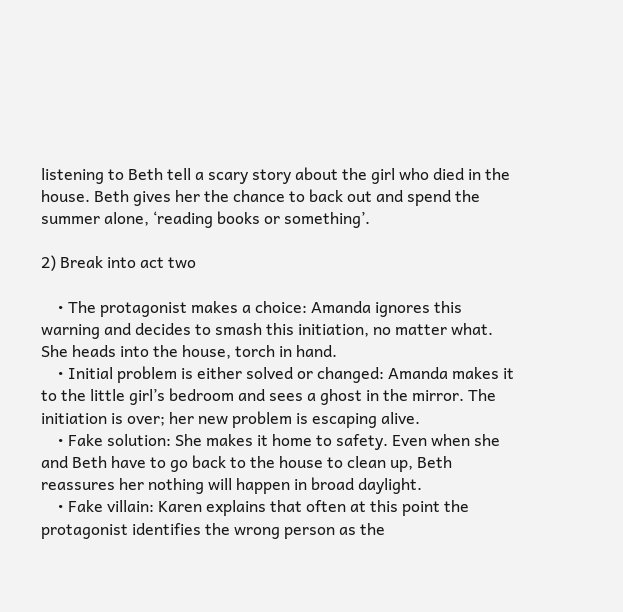listening to Beth tell a scary story about the girl who died in the house. Beth gives her the chance to back out and spend the summer alone, ‘reading books or something’.

2) Break into act two

    • The protagonist makes a choice: Amanda ignores this warning and decides to smash this initiation, no matter what. She heads into the house, torch in hand.
    • Initial problem is either solved or changed: Amanda makes it to the little girl’s bedroom and sees a ghost in the mirror. The initiation is over; her new problem is escaping alive.
    • Fake solution: She makes it home to safety. Even when she and Beth have to go back to the house to clean up, Beth reassures her nothing will happen in broad daylight.
    • Fake villain: Karen explains that often at this point the protagonist identifies the wrong person as the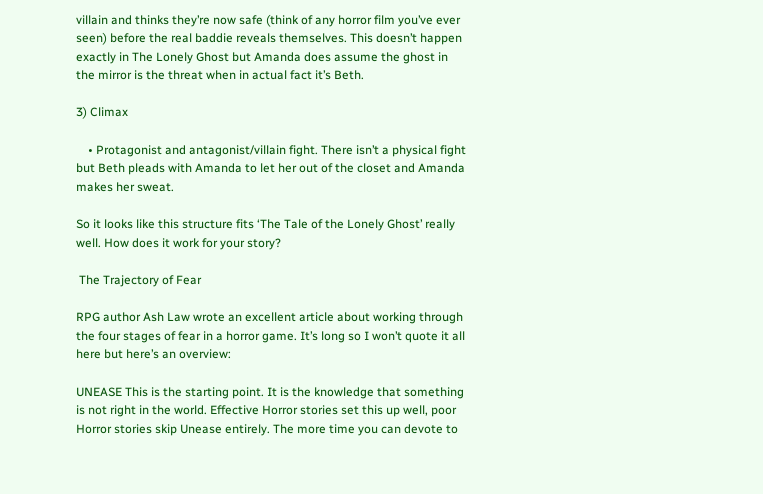villain and thinks they’re now safe (think of any horror film you’ve ever seen) before the real baddie reveals themselves. This doesn’t happen exactly in The Lonely Ghost but Amanda does assume the ghost in the mirror is the threat when in actual fact it’s Beth.

3) Climax

    • Protagonist and antagonist/villain fight. There isn’t a physical fight but Beth pleads with Amanda to let her out of the closet and Amanda makes her sweat.

So it looks like this structure fits ‘The Tale of the Lonely Ghost’ really well. How does it work for your story?

 The Trajectory of Fear

RPG author Ash Law wrote an excellent article about working through the four stages of fear in a horror game. It’s long so I won’t quote it all here but here’s an overview:

UNEASE This is the starting point. It is the knowledge that something is not right in the world. Effective Horror stories set this up well, poor Horror stories skip Unease entirely. The more time you can devote to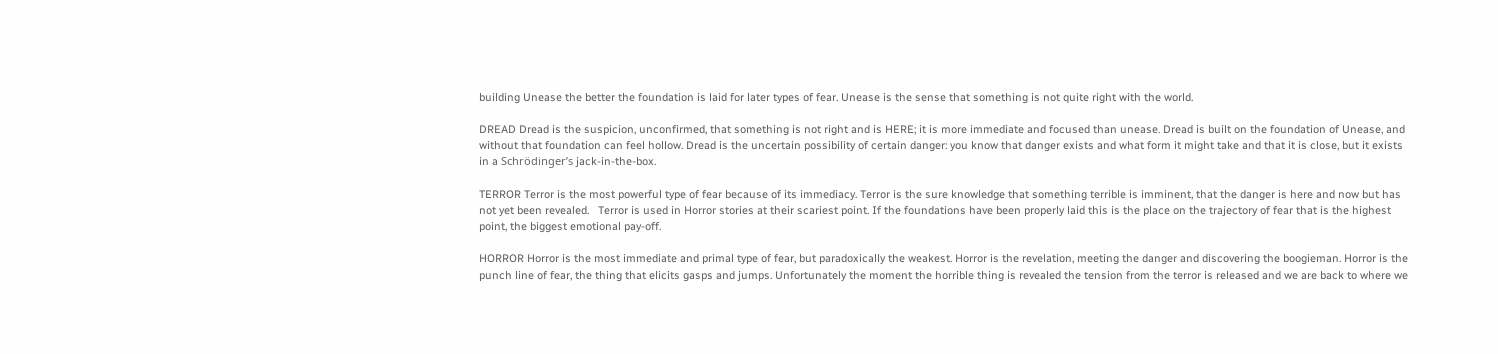building Unease the better the foundation is laid for later types of fear. Unease is the sense that something is not quite right with the world.

DREAD Dread is the suspicion, unconfirmed, that something is not right and is HERE; it is more immediate and focused than unease. Dread is built on the foundation of Unease, and without that foundation can feel hollow. Dread is the uncertain possibility of certain danger: you know that danger exists and what form it might take and that it is close, but it exists in a Schrödinger’s jack‐in‐the‐box.

TERROR Terror is the most powerful type of fear because of its immediacy. Terror is the sure knowledge that something terrible is imminent, that the danger is here and now but has not yet been revealed.   Terror is used in Horror stories at their scariest point. If the foundations have been properly laid this is the place on the trajectory of fear that is the highest point, the biggest emotional pay‐off.

HORROR Horror is the most immediate and primal type of fear, but paradoxically the weakest. Horror is the revelation, meeting the danger and discovering the boogieman. Horror is the punch line of fear, the thing that elicits gasps and jumps. Unfortunately the moment the horrible thing is revealed the tension from the terror is released and we are back to where we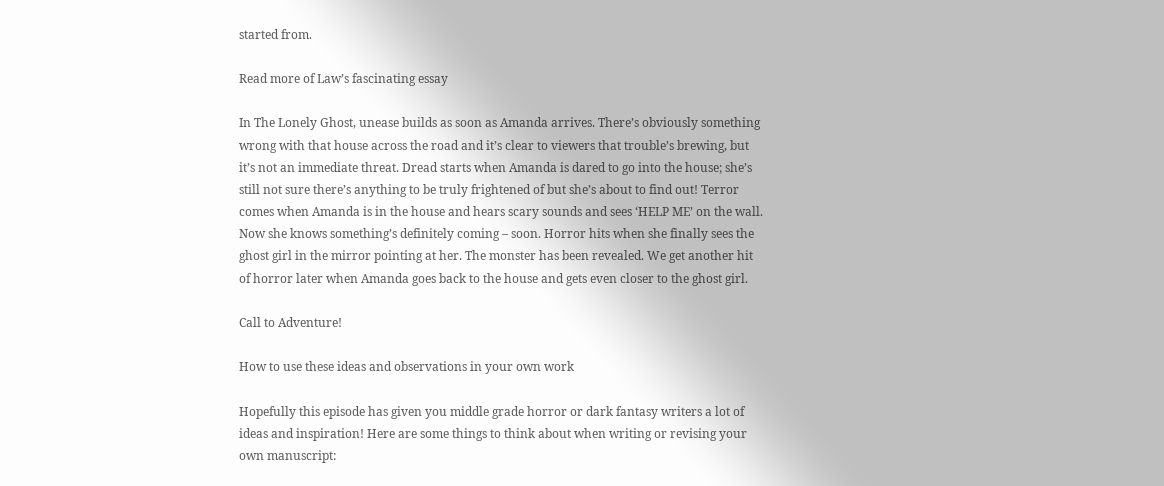started from.

Read more of Law’s fascinating essay

In The Lonely Ghost, unease builds as soon as Amanda arrives. There’s obviously something wrong with that house across the road and it’s clear to viewers that trouble’s brewing, but it’s not an immediate threat. Dread starts when Amanda is dared to go into the house; she’s still not sure there’s anything to be truly frightened of but she’s about to find out! Terror comes when Amanda is in the house and hears scary sounds and sees ‘HELP ME’ on the wall. Now she knows something’s definitely coming – soon. Horror hits when she finally sees the ghost girl in the mirror pointing at her. The monster has been revealed. We get another hit of horror later when Amanda goes back to the house and gets even closer to the ghost girl.

Call to Adventure!

How to use these ideas and observations in your own work

Hopefully this episode has given you middle grade horror or dark fantasy writers a lot of ideas and inspiration! Here are some things to think about when writing or revising your own manuscript: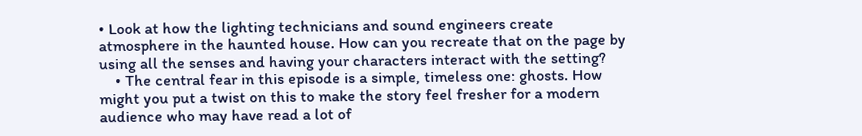• Look at how the lighting technicians and sound engineers create atmosphere in the haunted house. How can you recreate that on the page by using all the senses and having your characters interact with the setting?
    • The central fear in this episode is a simple, timeless one: ghosts. How might you put a twist on this to make the story feel fresher for a modern audience who may have read a lot of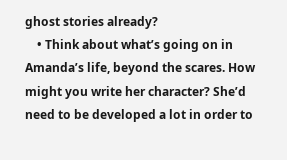ghost stories already?
    • Think about what’s going on in Amanda’s life, beyond the scares. How might you write her character? She’d need to be developed a lot in order to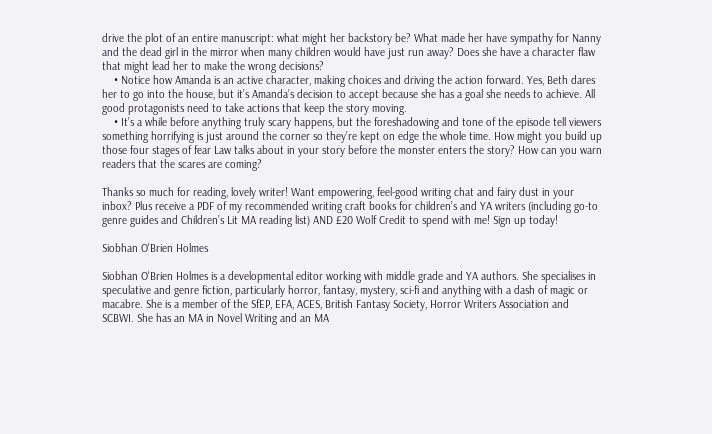drive the plot of an entire manuscript: what might her backstory be? What made her have sympathy for Nanny and the dead girl in the mirror when many children would have just run away? Does she have a character flaw that might lead her to make the wrong decisions?
    • Notice how Amanda is an active character, making choices and driving the action forward. Yes, Beth dares her to go into the house, but it’s Amanda’s decision to accept because she has a goal she needs to achieve. All good protagonists need to take actions that keep the story moving.
    • It’s a while before anything truly scary happens, but the foreshadowing and tone of the episode tell viewers something horrifying is just around the corner so they’re kept on edge the whole time. How might you build up those four stages of fear Law talks about in your story before the monster enters the story? How can you warn readers that the scares are coming?

Thanks so much for reading, lovely writer! Want empowering, feel-good writing chat and fairy dust in your inbox? Plus receive a PDF of my recommended writing craft books for children’s and YA writers (including go-to genre guides and Children’s Lit MA reading list) AND £20 Wolf Credit to spend with me! Sign up today!

Siobhan O'Brien Holmes

Siobhan O'Brien Holmes is a developmental editor working with middle grade and YA authors. She specialises in speculative and genre fiction, particularly horror, fantasy, mystery, sci-fi and anything with a dash of magic or macabre. She is a member of the SfEP, EFA, ACES, British Fantasy Society, Horror Writers Association and SCBWI. She has an MA in Novel Writing and an MA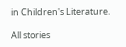in Children's Literature.

All stories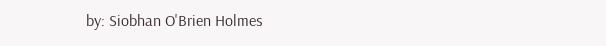by: Siobhan O'Brien Holmes